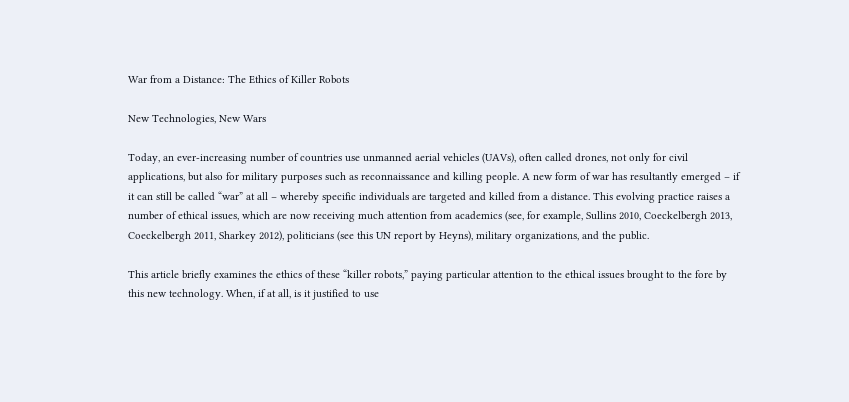War from a Distance: The Ethics of Killer Robots

New Technologies, New Wars

Today, an ever-increasing number of countries use unmanned aerial vehicles (UAVs), often called drones, not only for civil applications, but also for military purposes such as reconnaissance and killing people. A new form of war has resultantly emerged – if it can still be called “war” at all – whereby specific individuals are targeted and killed from a distance. This evolving practice raises a number of ethical issues, which are now receiving much attention from academics (see, for example, Sullins 2010, Coeckelbergh 2013, Coeckelbergh 2011, Sharkey 2012), politicians (see this UN report by Heyns), military organizations, and the public.

This article briefly examines the ethics of these “killer robots,” paying particular attention to the ethical issues brought to the fore by this new technology. When, if at all, is it justified to use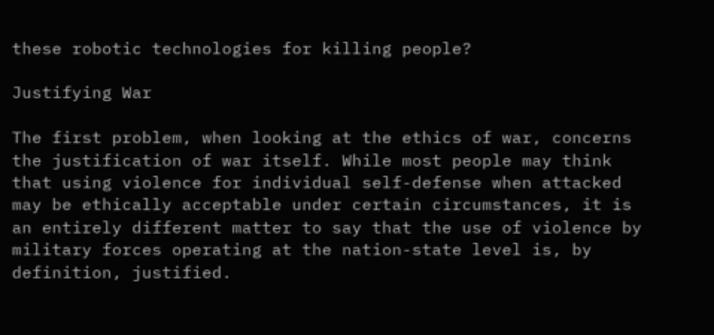these robotic technologies for killing people?

Justifying War

The first problem, when looking at the ethics of war, concerns the justification of war itself. While most people may think that using violence for individual self-defense when attacked may be ethically acceptable under certain circumstances, it is an entirely different matter to say that the use of violence by military forces operating at the nation-state level is, by definition, justified.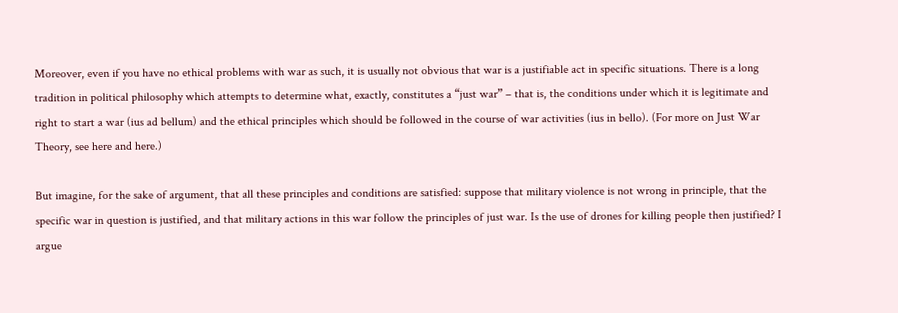Moreover, even if you have no ethical problems with war as such, it is usually not obvious that war is a justifiable act in specific situations. There is a long tradition in political philosophy which attempts to determine what, exactly, constitutes a “just war” – that is, the conditions under which it is legitimate and right to start a war (ius ad bellum) and the ethical principles which should be followed in the course of war activities (ius in bello). (For more on Just War Theory, see here and here.)

But imagine, for the sake of argument, that all these principles and conditions are satisfied: suppose that military violence is not wrong in principle, that the specific war in question is justified, and that military actions in this war follow the principles of just war. Is the use of drones for killing people then justified? I argue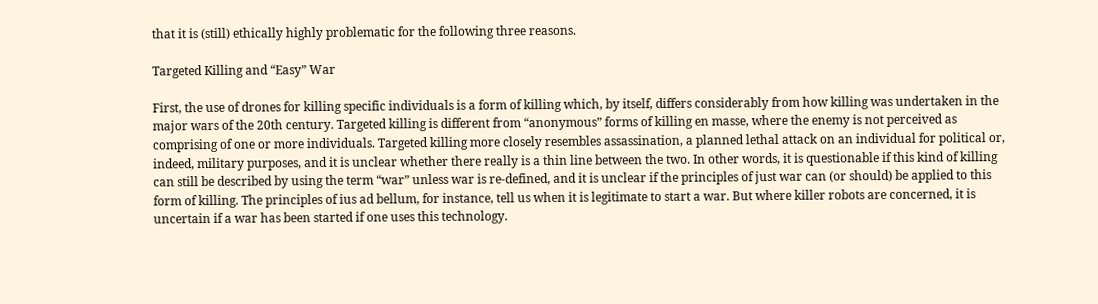that it is (still) ethically highly problematic for the following three reasons.

Targeted Killing and “Easy” War

First, the use of drones for killing specific individuals is a form of killing which, by itself, differs considerably from how killing was undertaken in the major wars of the 20th century. Targeted killing is different from “anonymous” forms of killing en masse, where the enemy is not perceived as comprising of one or more individuals. Targeted killing more closely resembles assassination, a planned lethal attack on an individual for political or, indeed, military purposes, and it is unclear whether there really is a thin line between the two. In other words, it is questionable if this kind of killing can still be described by using the term “war” unless war is re-defined, and it is unclear if the principles of just war can (or should) be applied to this form of killing. The principles of ius ad bellum, for instance, tell us when it is legitimate to start a war. But where killer robots are concerned, it is uncertain if a war has been started if one uses this technology.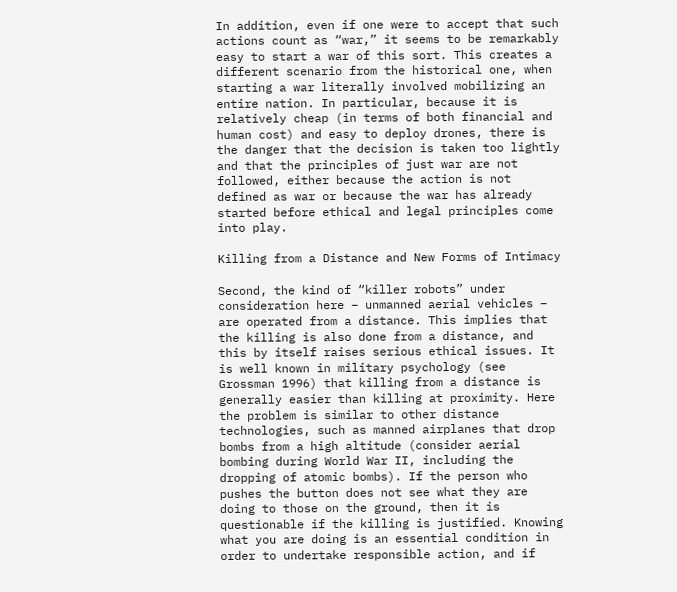In addition, even if one were to accept that such actions count as “war,” it seems to be remarkably easy to start a war of this sort. This creates a different scenario from the historical one, when starting a war literally involved mobilizing an entire nation. In particular, because it is relatively cheap (in terms of both financial and human cost) and easy to deploy drones, there is the danger that the decision is taken too lightly and that the principles of just war are not followed, either because the action is not defined as war or because the war has already started before ethical and legal principles come into play.

Killing from a Distance and New Forms of Intimacy

Second, the kind of “killer robots” under consideration here – unmanned aerial vehicles – are operated from a distance. This implies that the killing is also done from a distance, and this by itself raises serious ethical issues. It is well known in military psychology (see Grossman 1996) that killing from a distance is generally easier than killing at proximity. Here the problem is similar to other distance technologies, such as manned airplanes that drop bombs from a high altitude (consider aerial bombing during World War II, including the dropping of atomic bombs). If the person who pushes the button does not see what they are doing to those on the ground, then it is questionable if the killing is justified. Knowing what you are doing is an essential condition in order to undertake responsible action, and if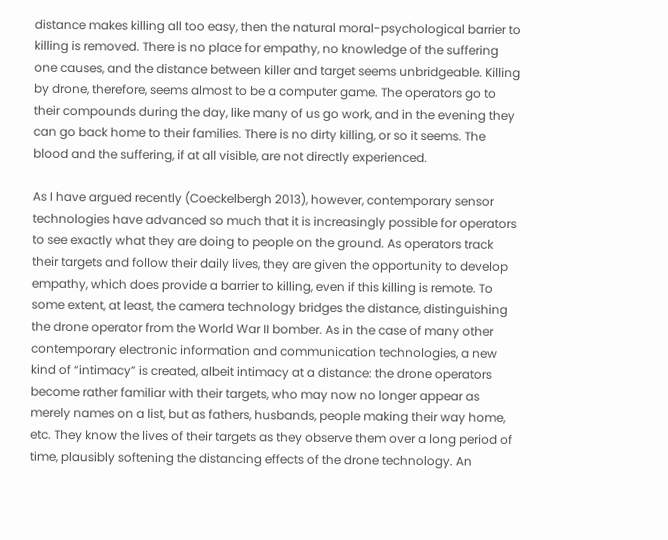distance makes killing all too easy, then the natural moral-psychological barrier to killing is removed. There is no place for empathy, no knowledge of the suffering one causes, and the distance between killer and target seems unbridgeable. Killing by drone, therefore, seems almost to be a computer game. The operators go to their compounds during the day, like many of us go work, and in the evening they can go back home to their families. There is no dirty killing, or so it seems. The blood and the suffering, if at all visible, are not directly experienced.

As I have argued recently (Coeckelbergh 2013), however, contemporary sensor technologies have advanced so much that it is increasingly possible for operators to see exactly what they are doing to people on the ground. As operators track their targets and follow their daily lives, they are given the opportunity to develop empathy, which does provide a barrier to killing, even if this killing is remote. To some extent, at least, the camera technology bridges the distance, distinguishing the drone operator from the World War II bomber. As in the case of many other contemporary electronic information and communication technologies, a new kind of “intimacy” is created, albeit intimacy at a distance: the drone operators become rather familiar with their targets, who may now no longer appear as merely names on a list, but as fathers, husbands, people making their way home, etc. They know the lives of their targets as they observe them over a long period of time, plausibly softening the distancing effects of the drone technology. An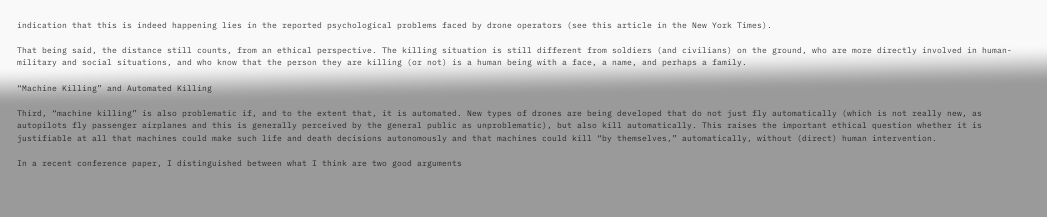indication that this is indeed happening lies in the reported psychological problems faced by drone operators (see this article in the New York Times).

That being said, the distance still counts, from an ethical perspective. The killing situation is still different from soldiers (and civilians) on the ground, who are more directly involved in human-military and social situations, and who know that the person they are killing (or not) is a human being with a face, a name, and perhaps a family.

“Machine Killing” and Automated Killing

Third, “machine killing” is also problematic if, and to the extent that, it is automated. New types of drones are being developed that do not just fly automatically (which is not really new, as autopilots fly passenger airplanes and this is generally perceived by the general public as unproblematic), but also kill automatically. This raises the important ethical question whether it is justifiable at all that machines could make such life and death decisions autonomously and that machines could kill “by themselves,” automatically, without (direct) human intervention.

In a recent conference paper, I distinguished between what I think are two good arguments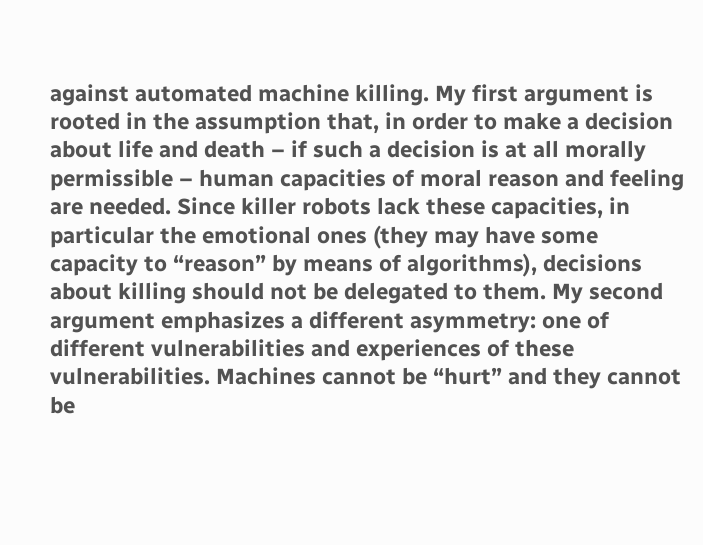against automated machine killing. My first argument is rooted in the assumption that, in order to make a decision about life and death – if such a decision is at all morally permissible – human capacities of moral reason and feeling are needed. Since killer robots lack these capacities, in particular the emotional ones (they may have some capacity to “reason” by means of algorithms), decisions about killing should not be delegated to them. My second argument emphasizes a different asymmetry: one of different vulnerabilities and experiences of these vulnerabilities. Machines cannot be “hurt” and they cannot be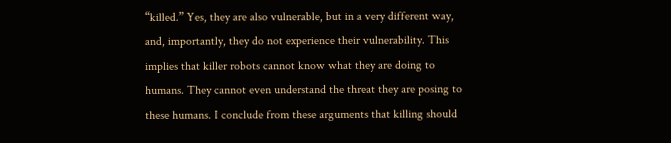“killed.” Yes, they are also vulnerable, but in a very different way, and, importantly, they do not experience their vulnerability. This implies that killer robots cannot know what they are doing to humans. They cannot even understand the threat they are posing to these humans. I conclude from these arguments that killing should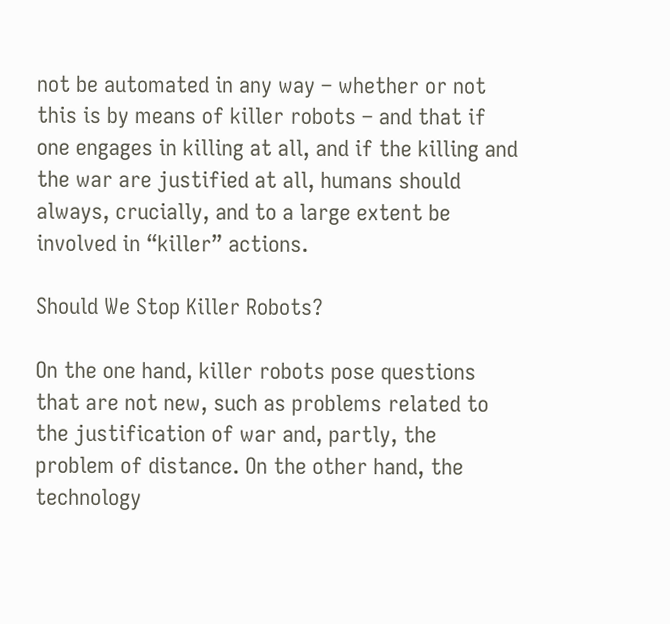not be automated in any way – whether or not this is by means of killer robots – and that if one engages in killing at all, and if the killing and the war are justified at all, humans should always, crucially, and to a large extent be involved in “killer” actions.

Should We Stop Killer Robots?

On the one hand, killer robots pose questions that are not new, such as problems related to the justification of war and, partly, the problem of distance. On the other hand, the technology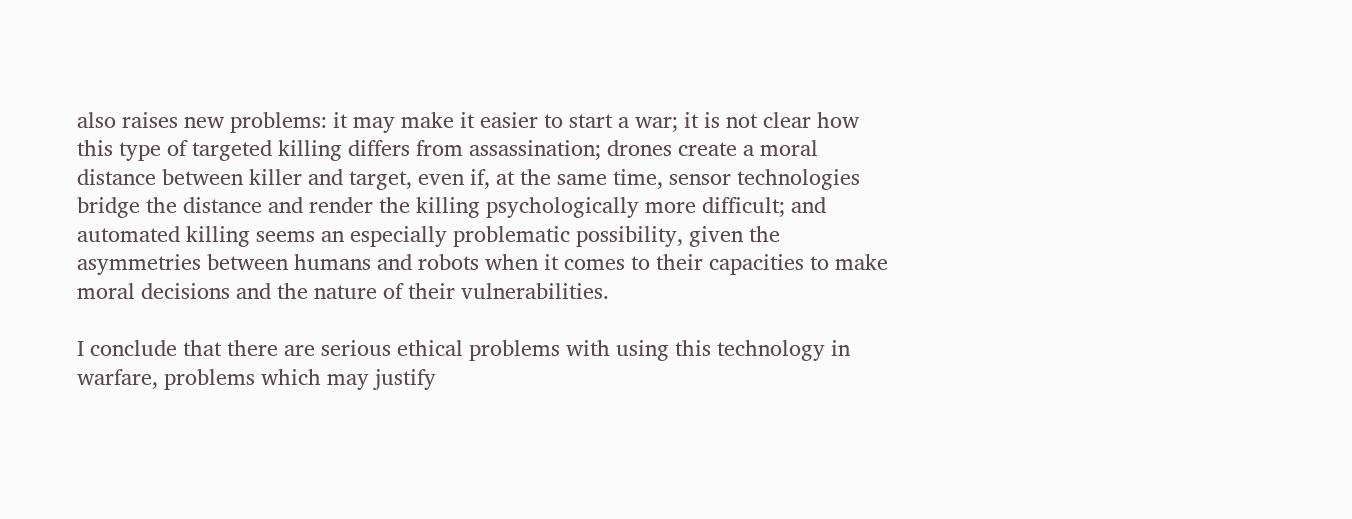also raises new problems: it may make it easier to start a war; it is not clear how this type of targeted killing differs from assassination; drones create a moral distance between killer and target, even if, at the same time, sensor technologies bridge the distance and render the killing psychologically more difficult; and automated killing seems an especially problematic possibility, given the asymmetries between humans and robots when it comes to their capacities to make moral decisions and the nature of their vulnerabilities.

I conclude that there are serious ethical problems with using this technology in warfare, problems which may justify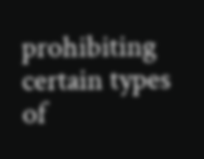prohibiting certain types of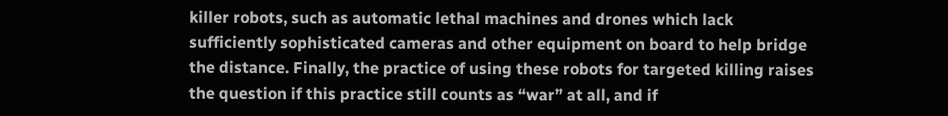killer robots, such as automatic lethal machines and drones which lack sufficiently sophisticated cameras and other equipment on board to help bridge the distance. Finally, the practice of using these robots for targeted killing raises the question if this practice still counts as “war” at all, and if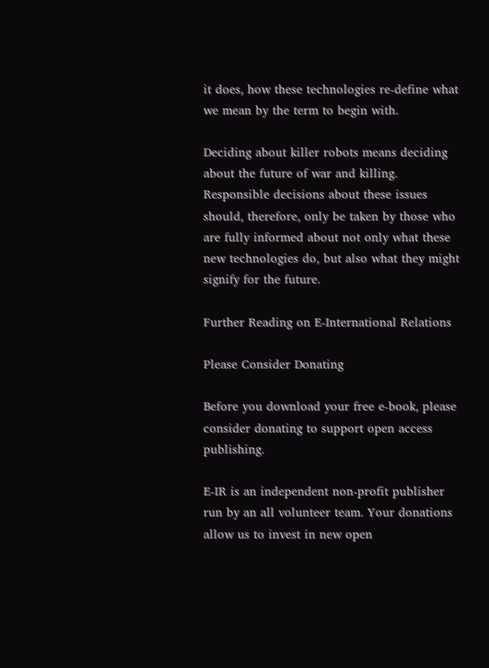it does, how these technologies re-define what we mean by the term to begin with.

Deciding about killer robots means deciding about the future of war and killing. Responsible decisions about these issues should, therefore, only be taken by those who are fully informed about not only what these new technologies do, but also what they might signify for the future.

Further Reading on E-International Relations

Please Consider Donating

Before you download your free e-book, please consider donating to support open access publishing.

E-IR is an independent non-profit publisher run by an all volunteer team. Your donations allow us to invest in new open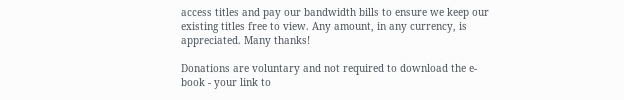access titles and pay our bandwidth bills to ensure we keep our existing titles free to view. Any amount, in any currency, is appreciated. Many thanks!

Donations are voluntary and not required to download the e-book - your link to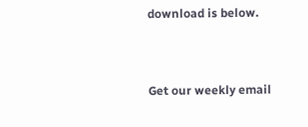download is below.


Get our weekly email